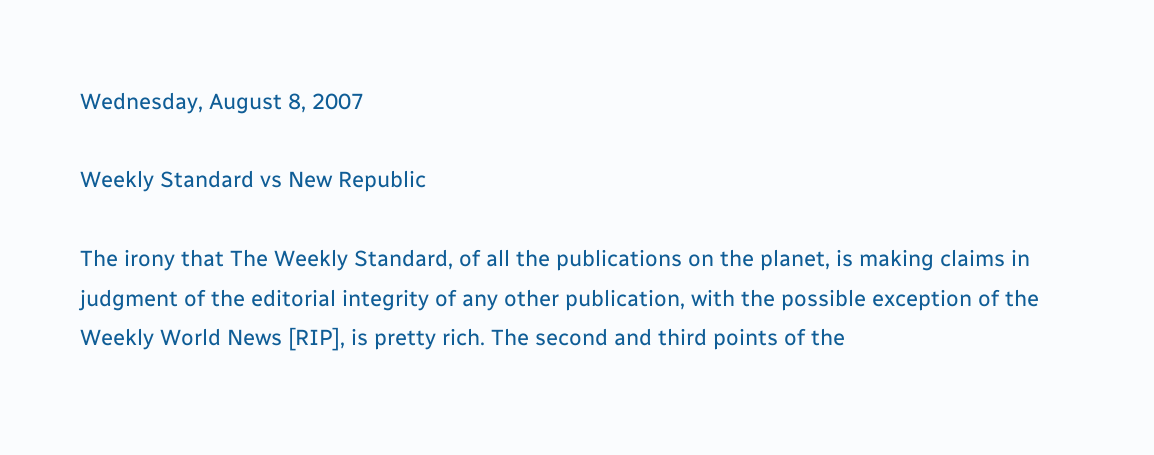Wednesday, August 8, 2007

Weekly Standard vs New Republic

The irony that The Weekly Standard, of all the publications on the planet, is making claims in judgment of the editorial integrity of any other publication, with the possible exception of the Weekly World News [RIP], is pretty rich. The second and third points of the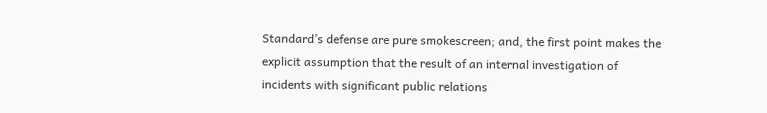Standard’s defense are pure smokescreen; and, the first point makes the explicit assumption that the result of an internal investigation of incidents with significant public relations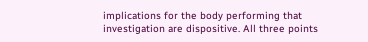implications for the body performing that investigation are dispositive. All three points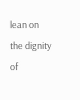lean on the dignity of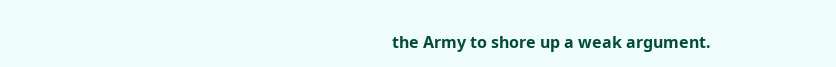the Army to shore up a weak argument.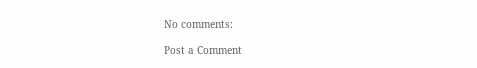No comments:

Post a Comment